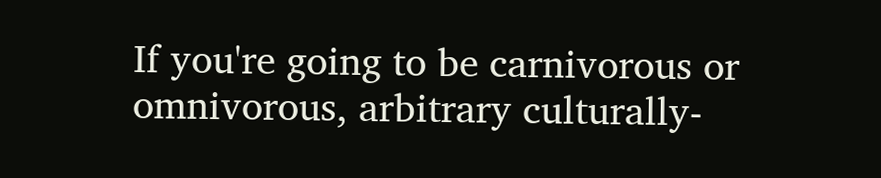If you're going to be carnivorous or omnivorous, arbitrary culturally-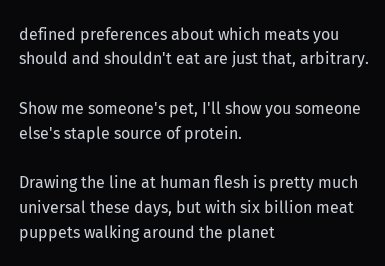defined preferences about which meats you should and shouldn't eat are just that, arbitrary.

Show me someone's pet, I'll show you someone else's staple source of protein.

Drawing the line at human flesh is pretty much universal these days, but with six billion meat puppets walking around the planet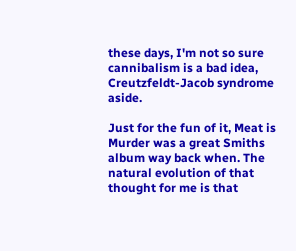these days, I'm not so sure cannibalism is a bad idea, Creutzfeldt-Jacob syndrome aside.

Just for the fun of it, Meat is Murder was a great Smiths album way back when. The natural evolution of that thought for me is that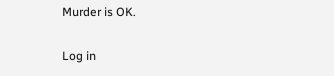Murder is OK.

Log in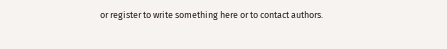or register to write something here or to contact authors.